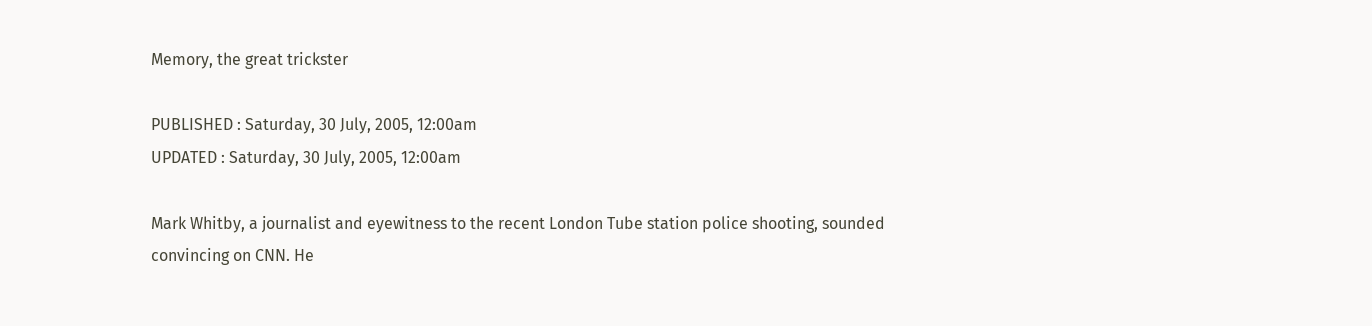Memory, the great trickster

PUBLISHED : Saturday, 30 July, 2005, 12:00am
UPDATED : Saturday, 30 July, 2005, 12:00am

Mark Whitby, a journalist and eyewitness to the recent London Tube station police shooting, sounded convincing on CNN. He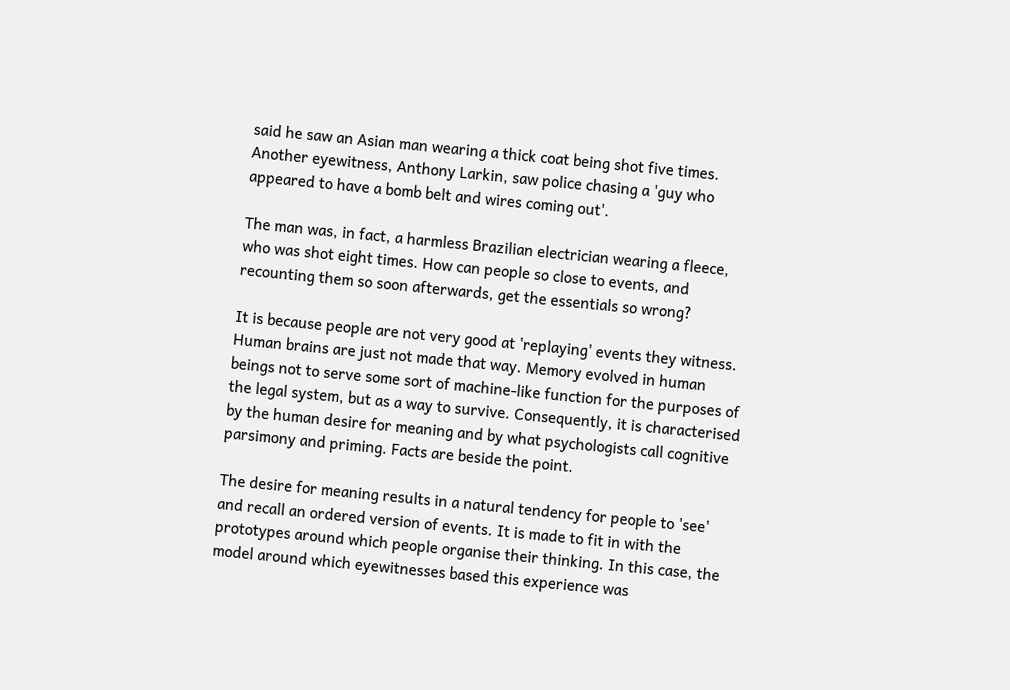said he saw an Asian man wearing a thick coat being shot five times. Another eyewitness, Anthony Larkin, saw police chasing a 'guy who appeared to have a bomb belt and wires coming out'.

The man was, in fact, a harmless Brazilian electrician wearing a fleece, who was shot eight times. How can people so close to events, and recounting them so soon afterwards, get the essentials so wrong?

It is because people are not very good at 'replaying' events they witness. Human brains are just not made that way. Memory evolved in human beings not to serve some sort of machine-like function for the purposes of the legal system, but as a way to survive. Consequently, it is characterised by the human desire for meaning and by what psychologists call cognitive parsimony and priming. Facts are beside the point.

The desire for meaning results in a natural tendency for people to 'see' and recall an ordered version of events. It is made to fit in with the prototypes around which people organise their thinking. In this case, the model around which eyewitnesses based this experience was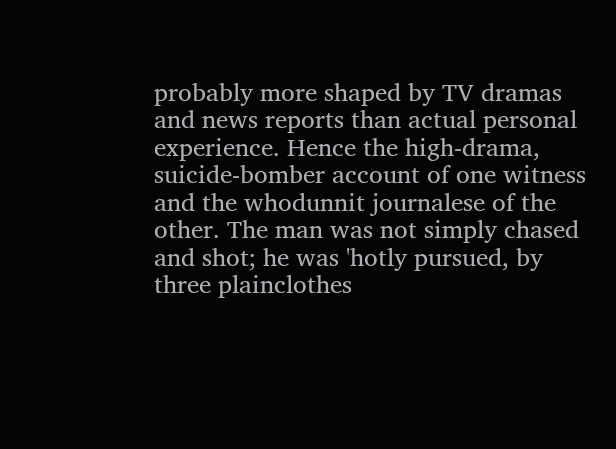probably more shaped by TV dramas and news reports than actual personal experience. Hence the high-drama, suicide-bomber account of one witness and the whodunnit journalese of the other. The man was not simply chased and shot; he was 'hotly pursued, by three plainclothes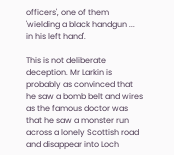officers', one of them 'wielding a black handgun ... in his left hand'.

This is not deliberate deception. Mr Larkin is probably as convinced that he saw a bomb belt and wires as the famous doctor was that he saw a monster run across a lonely Scottish road and disappear into Loch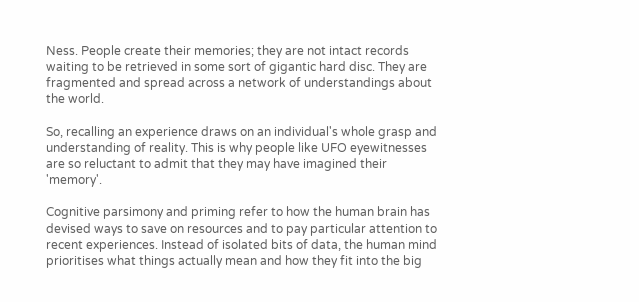Ness. People create their memories; they are not intact records waiting to be retrieved in some sort of gigantic hard disc. They are fragmented and spread across a network of understandings about the world.

So, recalling an experience draws on an individual's whole grasp and understanding of reality. This is why people like UFO eyewitnesses are so reluctant to admit that they may have imagined their 'memory'.

Cognitive parsimony and priming refer to how the human brain has devised ways to save on resources and to pay particular attention to recent experiences. Instead of isolated bits of data, the human mind prioritises what things actually mean and how they fit into the big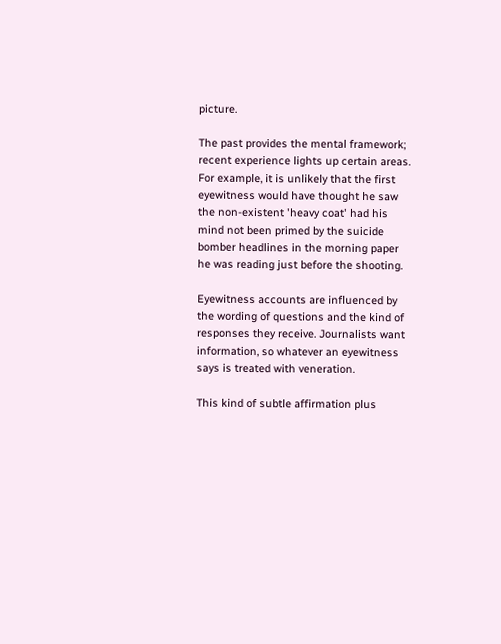picture.

The past provides the mental framework; recent experience lights up certain areas. For example, it is unlikely that the first eyewitness would have thought he saw the non-existent 'heavy coat' had his mind not been primed by the suicide bomber headlines in the morning paper he was reading just before the shooting.

Eyewitness accounts are influenced by the wording of questions and the kind of responses they receive. Journalists want information, so whatever an eyewitness says is treated with veneration.

This kind of subtle affirmation plus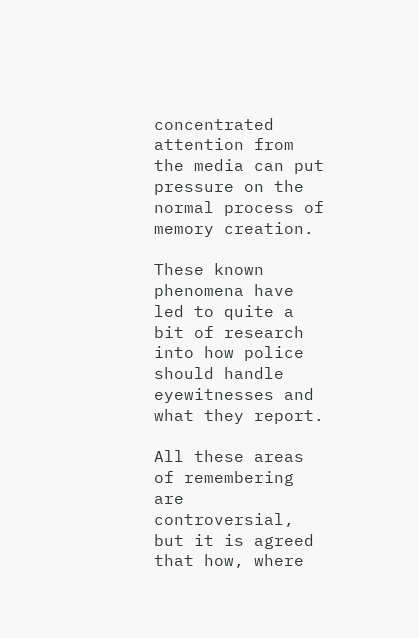concentrated attention from the media can put pressure on the normal process of memory creation.

These known phenomena have led to quite a bit of research into how police should handle eyewitnesses and what they report.

All these areas of remembering are controversial, but it is agreed that how, where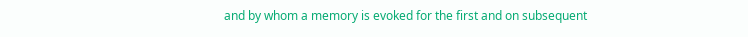and by whom a memory is evoked for the first and on subsequent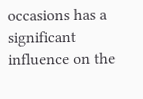occasions has a significant influence on the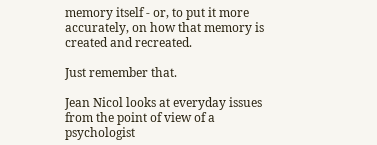memory itself - or, to put it more accurately, on how that memory is created and recreated.

Just remember that.

Jean Nicol looks at everyday issues from the point of view of a psychologist